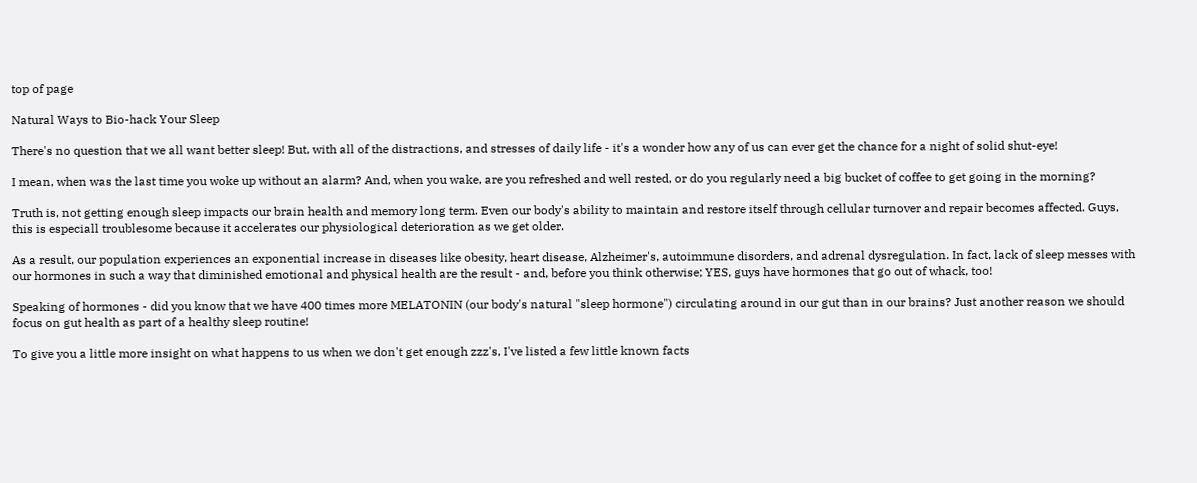top of page

Natural Ways to Bio-hack Your Sleep

There's no question that we all want better sleep! But, with all of the distractions, and stresses of daily life - it's a wonder how any of us can ever get the chance for a night of solid shut-eye!

I mean, when was the last time you woke up without an alarm? And, when you wake, are you refreshed and well rested, or do you regularly need a big bucket of coffee to get going in the morning?

Truth is, not getting enough sleep impacts our brain health and memory long term. Even our body's ability to maintain and restore itself through cellular turnover and repair becomes affected. Guys, this is especiall troublesome because it accelerates our physiological deterioration as we get older.

As a result, our population experiences an exponential increase in diseases like obesity, heart disease, Alzheimer's, autoimmune disorders, and adrenal dysregulation. In fact, lack of sleep messes with our hormones in such a way that diminished emotional and physical health are the result - and, before you think otherwise; YES, guys have hormones that go out of whack, too!

Speaking of hormones - did you know that we have 400 times more MELATONIN (our body's natural "sleep hormone") circulating around in our gut than in our brains? Just another reason we should focus on gut health as part of a healthy sleep routine!

To give you a little more insight on what happens to us when we don't get enough zzz's, I've listed a few little known facts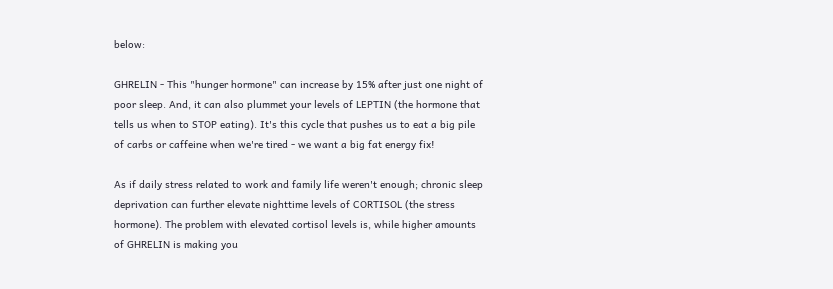below:

GHRELIN - This "hunger hormone" can increase by 15% after just one night of poor sleep. And, it can also plummet your levels of LEPTIN (the hormone that tells us when to STOP eating). It's this cycle that pushes us to eat a big pile of carbs or caffeine when we're tired - we want a big fat energy fix!

As if daily stress related to work and family life weren't enough; chronic sleep deprivation can further elevate nighttime levels of CORTISOL (the stress hormone). The problem with elevated cortisol levels is, while higher amounts of GHRELIN is making you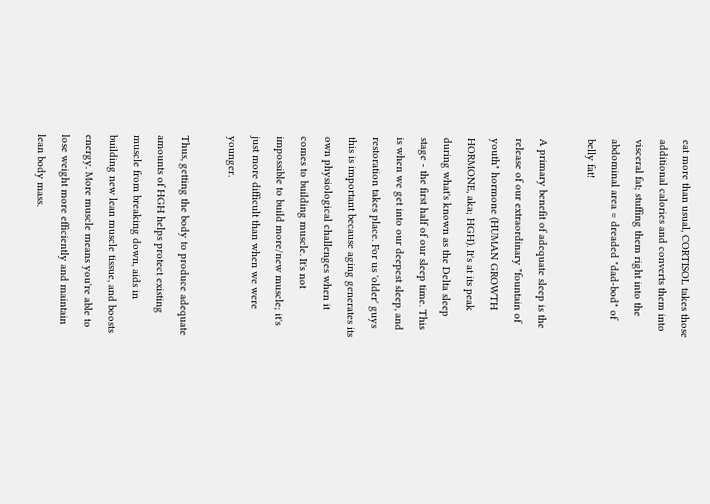eat more than usual, CORTISOL takes those additional calories and converts them into visceral fat; stuffing them right into the abdominal area = dreaded "dad-bod" of belly fat!

A primary benefit of adequate sleep is the release of our extraordinary "fountain of youth" hormone (HUMAN GROWTH HORMONE, aka; HGH). It's at its peak during what's known as the Delta sleep stage - the first half of our sleep time. This is when we get into our deepest sleep, and restoration takes place. For us 'older' guys this is important because aging generates its own physiological challenges when it comes to building muscle. It's not impossible to build more/new muscle; it's just more difficult than when we were younger.

Thus, getting the body to produce adequate amounts of HGH helps protect existing muscle from breaking down, aids in building new lean muscle tissue, and boosts energy. More muscle means you're able to lose weight more efficiently and maintain lean body mass.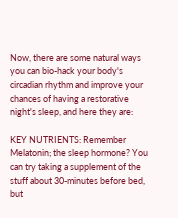Now, there are some natural ways you can bio-hack your body's circadian rhythm and improve your chances of having a restorative night's sleep, and here they are:

KEY NUTRIENTS: Remember Melatonin; the sleep hormone? You can try taking a supplement of the stuff about 30-minutes before bed, but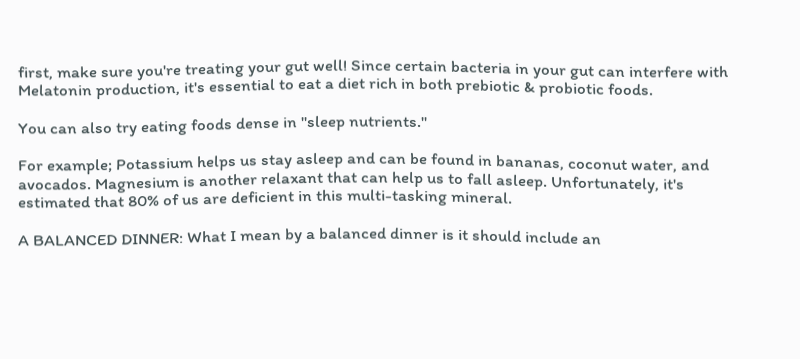first, make sure you're treating your gut well! Since certain bacteria in your gut can interfere with Melatonin production, it's essential to eat a diet rich in both prebiotic & probiotic foods.

You can also try eating foods dense in "sleep nutrients."

For example; Potassium helps us stay asleep and can be found in bananas, coconut water, and avocados. Magnesium is another relaxant that can help us to fall asleep. Unfortunately, it's estimated that 80% of us are deficient in this multi-tasking mineral.

A BALANCED DINNER: What I mean by a balanced dinner is it should include an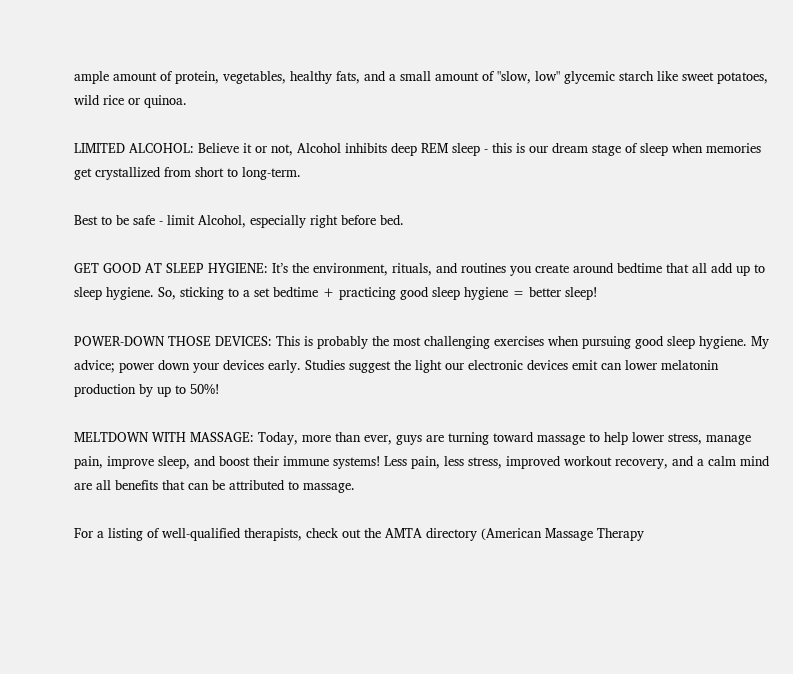ample amount of protein, vegetables, healthy fats, and a small amount of "slow, low" glycemic starch like sweet potatoes, wild rice or quinoa.

LIMITED ALCOHOL: Believe it or not, Alcohol inhibits deep REM sleep - this is our dream stage of sleep when memories get crystallized from short to long-term.

Best to be safe - limit Alcohol, especially right before bed.

GET GOOD AT SLEEP HYGIENE: It’s the environment, rituals, and routines you create around bedtime that all add up to sleep hygiene. So, sticking to a set bedtime + practicing good sleep hygiene = better sleep!

POWER-DOWN THOSE DEVICES: This is probably the most challenging exercises when pursuing good sleep hygiene. My advice; power down your devices early. Studies suggest the light our electronic devices emit can lower melatonin production by up to 50%!

MELTDOWN WITH MASSAGE: Today, more than ever, guys are turning toward massage to help lower stress, manage pain, improve sleep, and boost their immune systems! Less pain, less stress, improved workout recovery, and a calm mind are all benefits that can be attributed to massage.

For a listing of well-qualified therapists, check out the AMTA directory (American Massage Therapy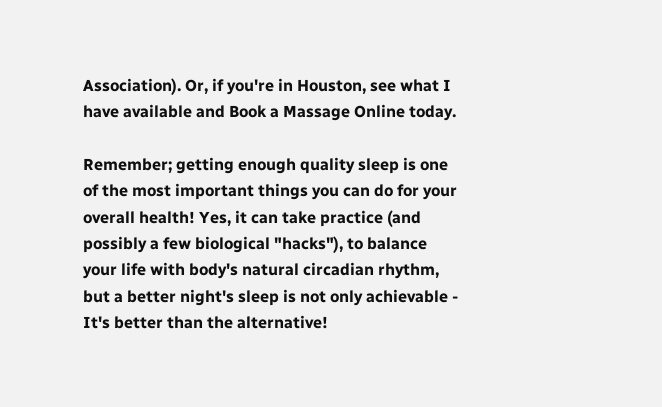Association). Or, if you're in Houston, see what I have available and Book a Massage Online today.

Remember; getting enough quality sleep is one of the most important things you can do for your overall health! Yes, it can take practice (and possibly a few biological "hacks"), to balance your life with body's natural circadian rhythm, but a better night's sleep is not only achievable - It's better than the alternative!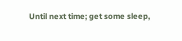Until next time; get some sleep,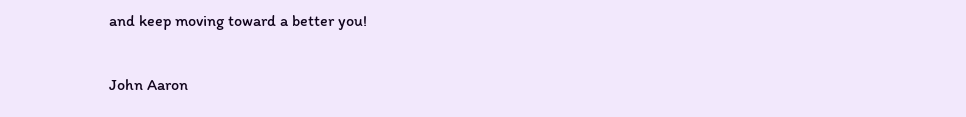and keep moving toward a better you!

John Aaron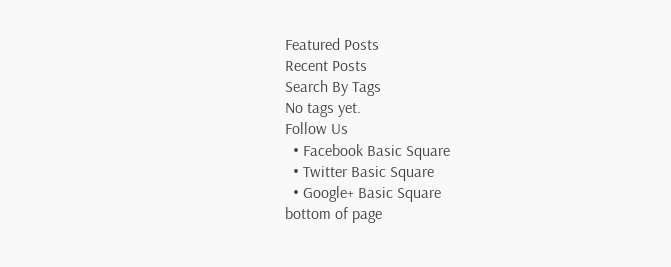Featured Posts
Recent Posts
Search By Tags
No tags yet.
Follow Us
  • Facebook Basic Square
  • Twitter Basic Square
  • Google+ Basic Square
bottom of page